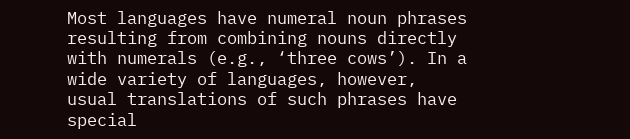Most languages have numeral noun phrases resulting from combining nouns directly with numerals (e.g., ‘three cows’). In a wide variety of languages, however, usual translations of such phrases have special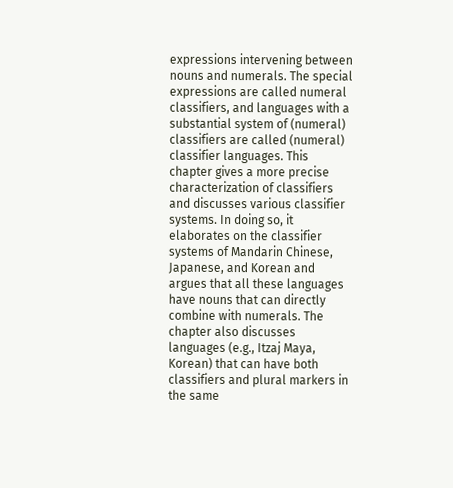expressions intervening between nouns and numerals. The special expressions are called numeral classifiers, and languages with a substantial system of (numeral) classifiers are called (numeral) classifier languages. This chapter gives a more precise characterization of classifiers and discusses various classifier systems. In doing so, it elaborates on the classifier systems of Mandarin Chinese, Japanese, and Korean and argues that all these languages have nouns that can directly combine with numerals. The chapter also discusses languages (e.g., Itzaj Maya, Korean) that can have both classifiers and plural markers in the same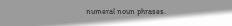numeral noun phrases.